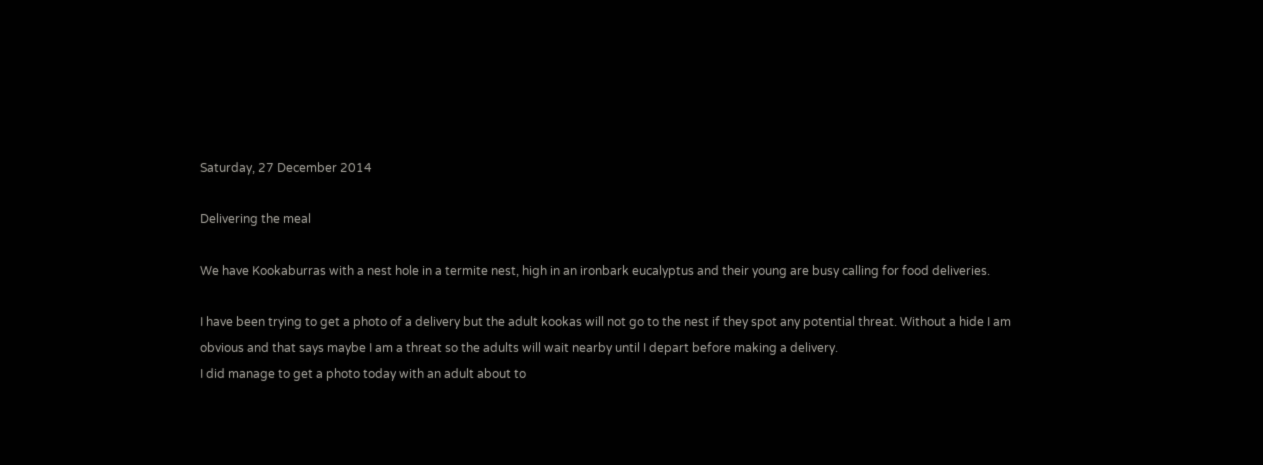Saturday, 27 December 2014

Delivering the meal

We have Kookaburras with a nest hole in a termite nest, high in an ironbark eucalyptus and their young are busy calling for food deliveries.

I have been trying to get a photo of a delivery but the adult kookas will not go to the nest if they spot any potential threat. Without a hide I am obvious and that says maybe I am a threat so the adults will wait nearby until I depart before making a delivery.
I did manage to get a photo today with an adult about to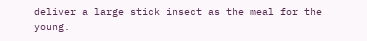deliver a large stick insect as the meal for the young.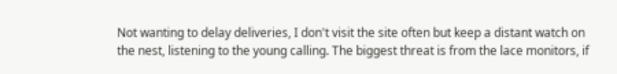Not wanting to delay deliveries, I don't visit the site often but keep a distant watch on the nest, listening to the young calling. The biggest threat is from the lace monitors, if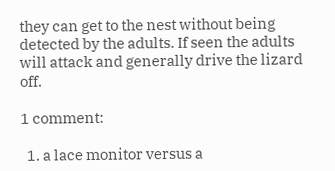they can get to the nest without being detected by the adults. If seen the adults will attack and generally drive the lizard off.

1 comment:

  1. a lace monitor versus a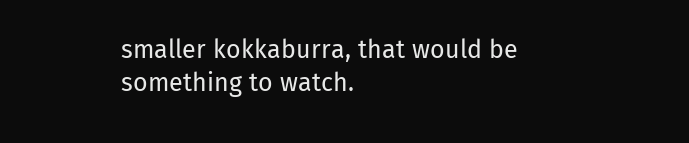smaller kokkaburra, that would be something to watch.